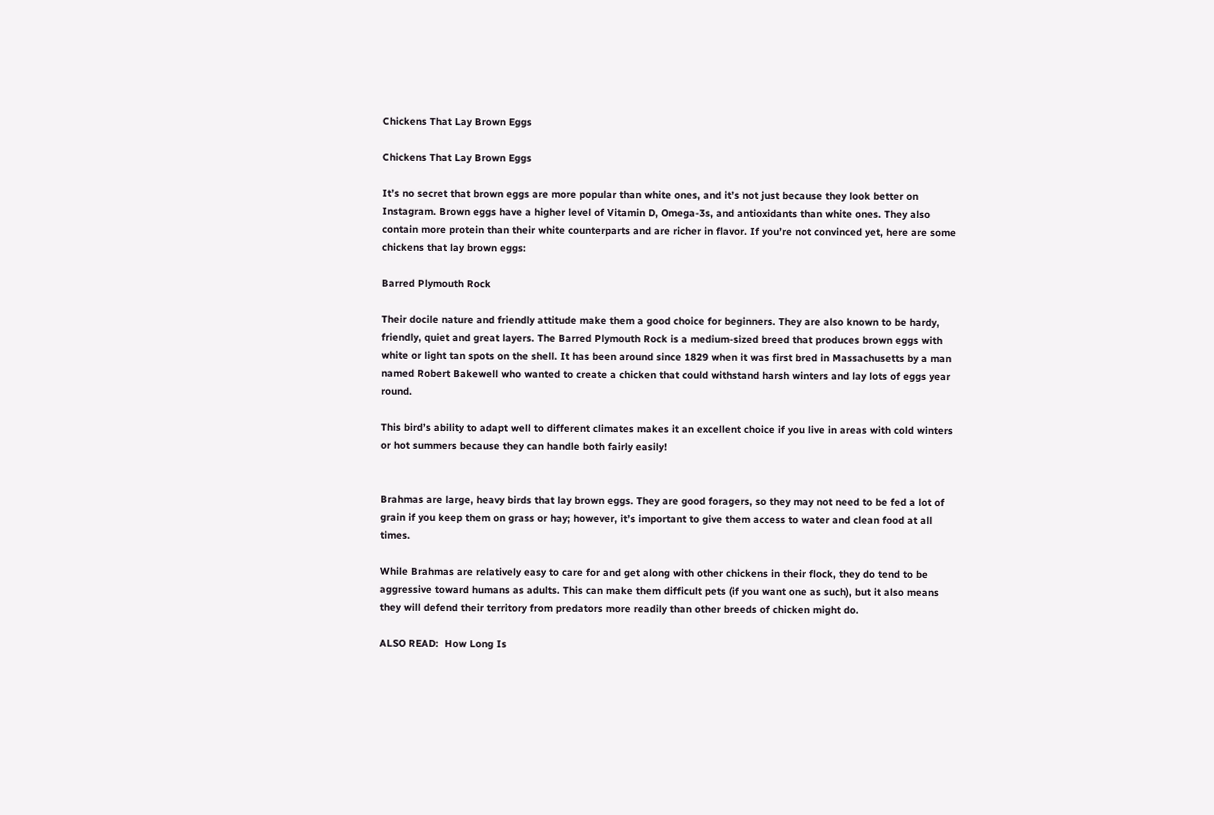Chickens That Lay Brown Eggs

Chickens That Lay Brown Eggs

It’s no secret that brown eggs are more popular than white ones, and it’s not just because they look better on Instagram. Brown eggs have a higher level of Vitamin D, Omega-3s, and antioxidants than white ones. They also contain more protein than their white counterparts and are richer in flavor. If you’re not convinced yet, here are some chickens that lay brown eggs:

Barred Plymouth Rock

Their docile nature and friendly attitude make them a good choice for beginners. They are also known to be hardy, friendly, quiet and great layers. The Barred Plymouth Rock is a medium-sized breed that produces brown eggs with white or light tan spots on the shell. It has been around since 1829 when it was first bred in Massachusetts by a man named Robert Bakewell who wanted to create a chicken that could withstand harsh winters and lay lots of eggs year round.

This bird’s ability to adapt well to different climates makes it an excellent choice if you live in areas with cold winters or hot summers because they can handle both fairly easily!


Brahmas are large, heavy birds that lay brown eggs. They are good foragers, so they may not need to be fed a lot of grain if you keep them on grass or hay; however, it’s important to give them access to water and clean food at all times.

While Brahmas are relatively easy to care for and get along with other chickens in their flock, they do tend to be aggressive toward humans as adults. This can make them difficult pets (if you want one as such), but it also means they will defend their territory from predators more readily than other breeds of chicken might do.

ALSO READ:  How Long Is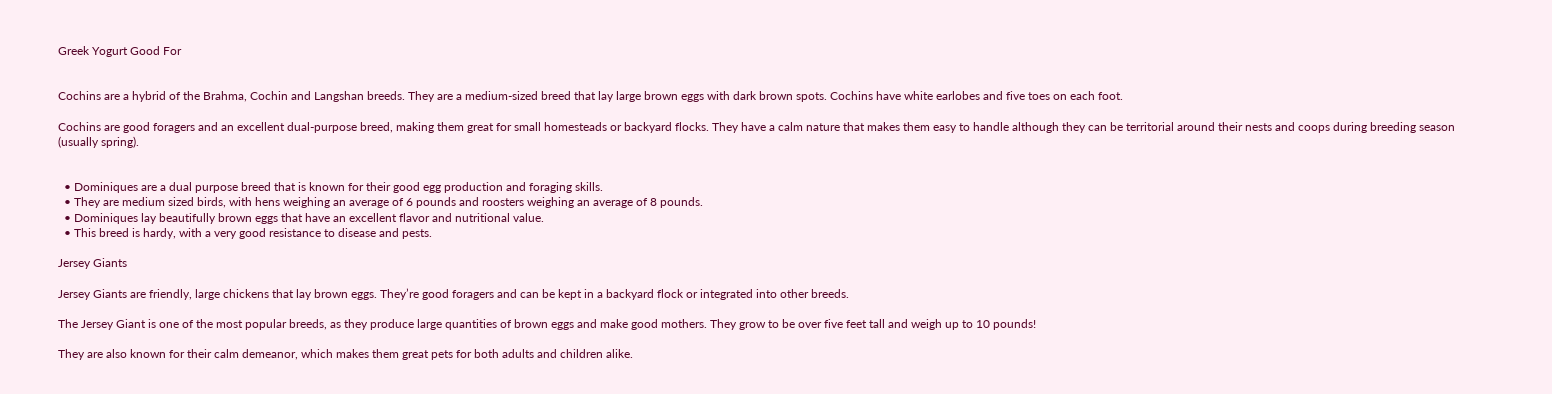Greek Yogurt Good For


Cochins are a hybrid of the Brahma, Cochin and Langshan breeds. They are a medium-sized breed that lay large brown eggs with dark brown spots. Cochins have white earlobes and five toes on each foot.

Cochins are good foragers and an excellent dual-purpose breed, making them great for small homesteads or backyard flocks. They have a calm nature that makes them easy to handle although they can be territorial around their nests and coops during breeding season (usually spring).


  • Dominiques are a dual purpose breed that is known for their good egg production and foraging skills.
  • They are medium sized birds, with hens weighing an average of 6 pounds and roosters weighing an average of 8 pounds.
  • Dominiques lay beautifully brown eggs that have an excellent flavor and nutritional value.
  • This breed is hardy, with a very good resistance to disease and pests.

Jersey Giants

Jersey Giants are friendly, large chickens that lay brown eggs. They’re good foragers and can be kept in a backyard flock or integrated into other breeds.

The Jersey Giant is one of the most popular breeds, as they produce large quantities of brown eggs and make good mothers. They grow to be over five feet tall and weigh up to 10 pounds!

They are also known for their calm demeanor, which makes them great pets for both adults and children alike.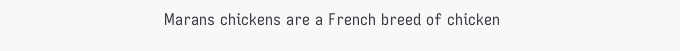Marans chickens are a French breed of chicken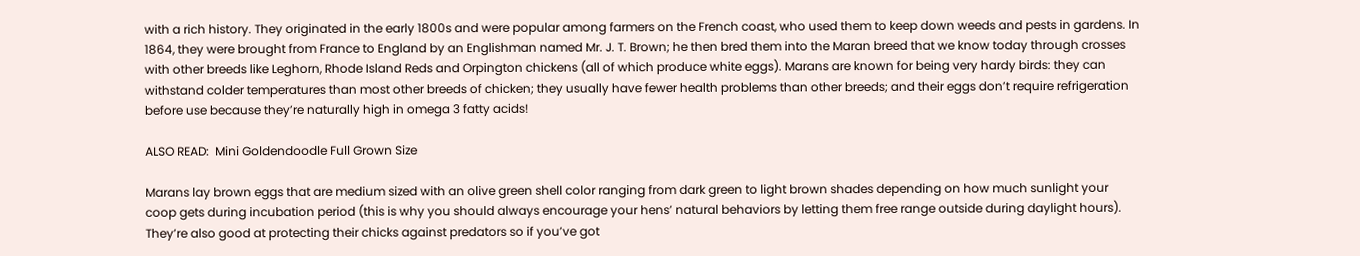with a rich history. They originated in the early 1800s and were popular among farmers on the French coast, who used them to keep down weeds and pests in gardens. In 1864, they were brought from France to England by an Englishman named Mr. J. T. Brown; he then bred them into the Maran breed that we know today through crosses with other breeds like Leghorn, Rhode Island Reds and Orpington chickens (all of which produce white eggs). Marans are known for being very hardy birds: they can withstand colder temperatures than most other breeds of chicken; they usually have fewer health problems than other breeds; and their eggs don’t require refrigeration before use because they’re naturally high in omega 3 fatty acids!

ALSO READ:  Mini Goldendoodle Full Grown Size

Marans lay brown eggs that are medium sized with an olive green shell color ranging from dark green to light brown shades depending on how much sunlight your coop gets during incubation period (this is why you should always encourage your hens’ natural behaviors by letting them free range outside during daylight hours). They’re also good at protecting their chicks against predators so if you’ve got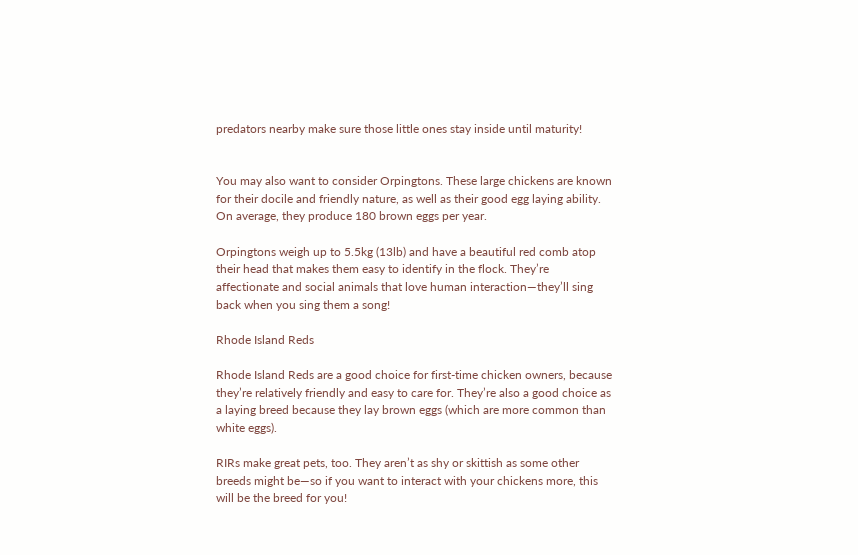predators nearby make sure those little ones stay inside until maturity!


You may also want to consider Orpingtons. These large chickens are known for their docile and friendly nature, as well as their good egg laying ability. On average, they produce 180 brown eggs per year.

Orpingtons weigh up to 5.5kg (13lb) and have a beautiful red comb atop their head that makes them easy to identify in the flock. They’re affectionate and social animals that love human interaction—they’ll sing back when you sing them a song!

Rhode Island Reds

Rhode Island Reds are a good choice for first-time chicken owners, because they’re relatively friendly and easy to care for. They’re also a good choice as a laying breed because they lay brown eggs (which are more common than white eggs).

RIRs make great pets, too. They aren’t as shy or skittish as some other breeds might be—so if you want to interact with your chickens more, this will be the breed for you!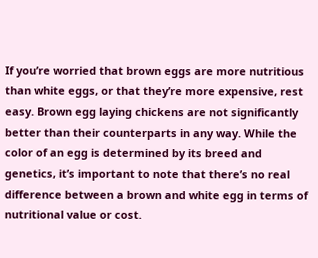If you’re worried that brown eggs are more nutritious than white eggs, or that they’re more expensive, rest easy. Brown egg laying chickens are not significantly better than their counterparts in any way. While the color of an egg is determined by its breed and genetics, it’s important to note that there’s no real difference between a brown and white egg in terms of nutritional value or cost.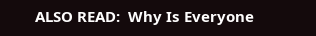ALSO READ:  Why Is Everyone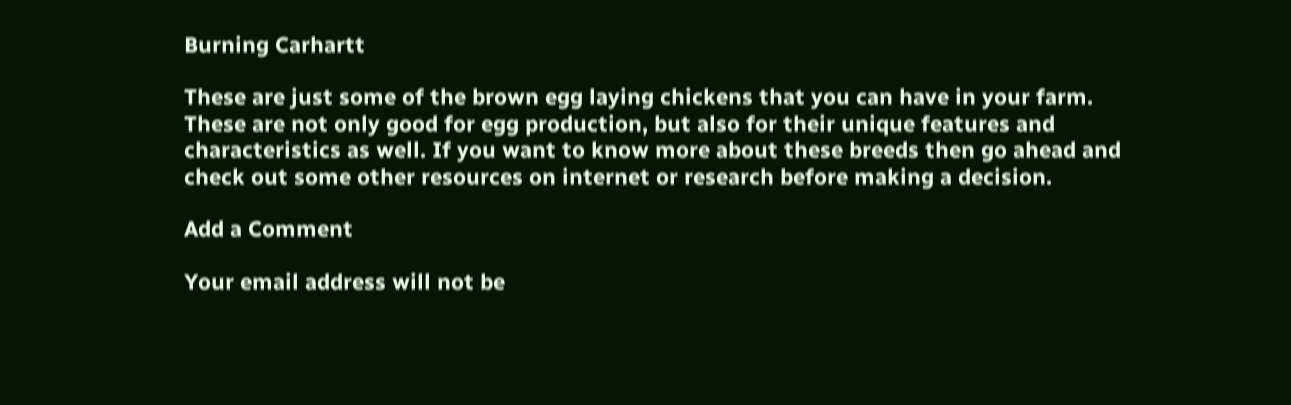Burning Carhartt

These are just some of the brown egg laying chickens that you can have in your farm. These are not only good for egg production, but also for their unique features and characteristics as well. If you want to know more about these breeds then go ahead and check out some other resources on internet or research before making a decision.

Add a Comment

Your email address will not be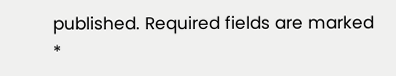published. Required fields are marked *